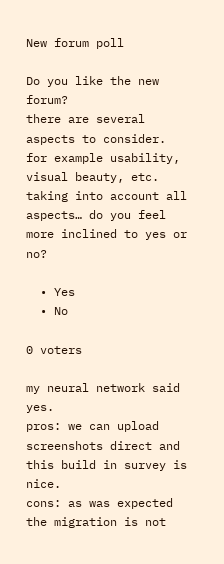New forum poll

Do you like the new forum?
there are several aspects to consider. for example usability, visual beauty, etc. taking into account all aspects… do you feel more inclined to yes or no?

  • Yes
  • No

0 voters

my neural network said yes.
pros: we can upload screenshots direct and this build in survey is nice.
cons: as was expected the migration is not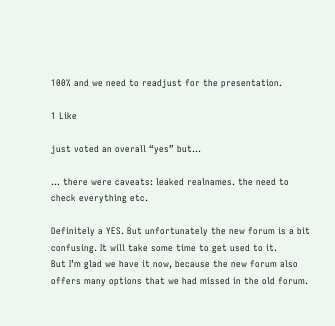100% and we need to readjust for the presentation.

1 Like

just voted an overall “yes” but…

… there were caveats: leaked realnames. the need to check everything etc.

Definitely a YES. But unfortunately the new forum is a bit confusing. It will take some time to get used to it.
But I’m glad we have it now, because the new forum also offers many options that we had missed in the old forum.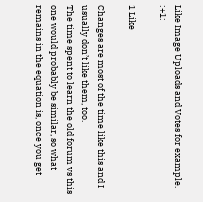Like Image Uploads and Votes for example. :+1:

1 Like

Changes are most of the time like this and I usually don’t like them, too.
The time spent to learn the old forum vs this one would probably be similar, so what remains in the equation is, once you get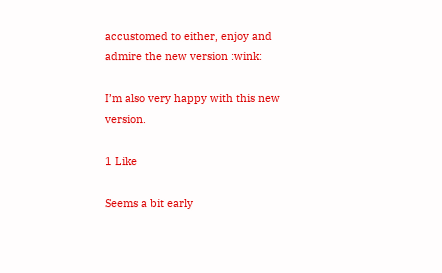accustomed to either, enjoy and admire the new version :wink:

I’m also very happy with this new version.

1 Like

Seems a bit early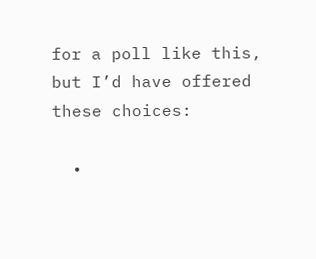for a poll like this, but I’d have offered these choices:

  •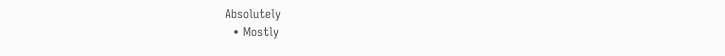Absolutely
  • Mostly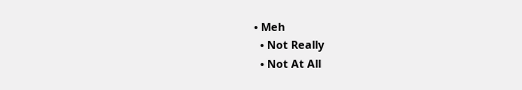• Meh
  • Not Really
  • Not At All